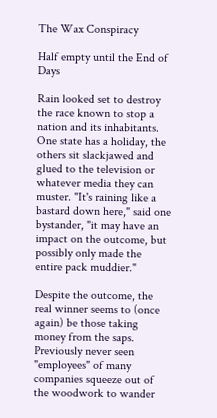The Wax Conspiracy

Half empty until the End of Days

Rain looked set to destroy the race known to stop a nation and its inhabitants. One state has a holiday, the others sit slackjawed and glued to the television or whatever media they can muster. "It's raining like a bastard down here," said one bystander, "it may have an impact on the outcome, but possibly only made the entire pack muddier."

Despite the outcome, the real winner seems to (once again) be those taking money from the saps. Previously never seen "employees" of many companies squeeze out of the woodwork to wander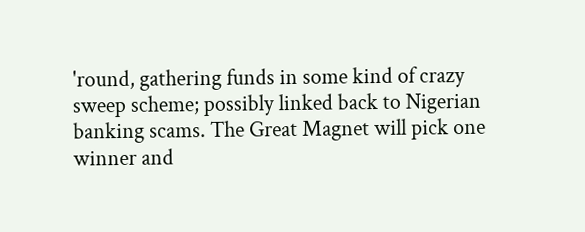'round, gathering funds in some kind of crazy sweep scheme; possibly linked back to Nigerian banking scams. The Great Magnet will pick one winner and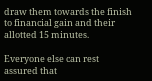draw them towards the finish to financial gain and their allotted 15 minutes.

Everyone else can rest assured that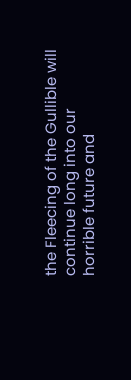the Fleecing of the Gullible will continue long into our horrible future and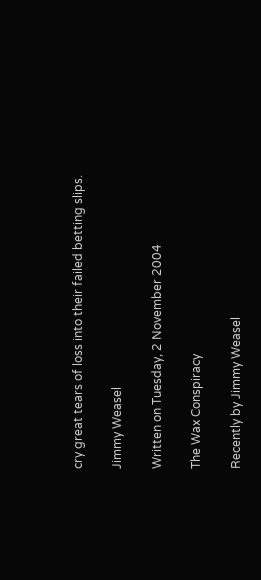cry great tears of loss into their failed betting slips.

Jimmy Weasel

Written on Tuesday, 2 November 2004

The Wax Conspiracy

Recently by Jimmy Weasel